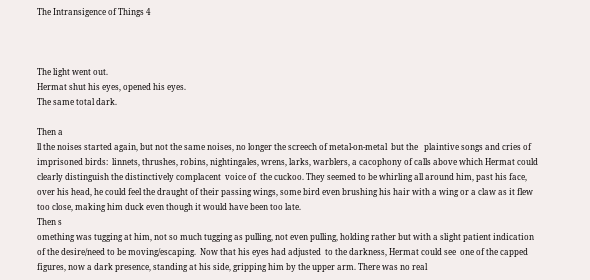The Intransigence of Things 4



The light went out.
Hermat shut his eyes, opened his eyes.
The same total dark.

Then a
ll the noises started again, but not the same noises, no longer the screech of metal-on-metal  but the   plaintive songs and cries of imprisoned birds:  linnets, thrushes, robins, nightingales, wrens, larks, warblers, a cacophony of calls above which Hermat could clearly distinguish the distinctively complacent  voice of  the cuckoo. They seemed to be whirling all around him, past his face, over his head, he could feel the draught of their passing wings, some bird even brushing his hair with a wing or a claw as it flew too close, making him duck even though it would have been too late.
Then s
omething was tugging at him, not so much tugging as pulling, not even pulling, holding rather but with a slight patient indication of the desire/need to be moving/escaping.  Now that his eyes had adjusted  to the darkness, Hermat could see  one of the capped figures, now a dark presence, standing at his side, gripping him by the upper arm. There was no real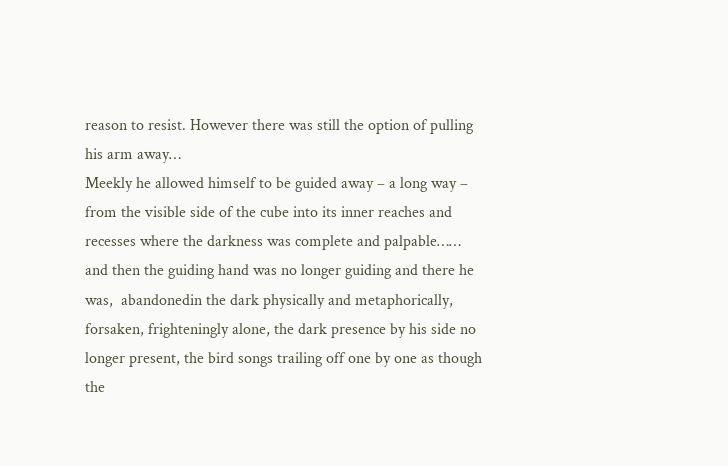reason to resist. However there was still the option of pulling his arm away…
Meekly he allowed himself to be guided away – a long way –  from the visible side of the cube into its inner reaches and recesses where the darkness was complete and palpable……
and then the guiding hand was no longer guiding and there he was,  abandonedin the dark physically and metaphorically, forsaken, frighteningly alone, the dark presence by his side no longer present, the bird songs trailing off one by one as though the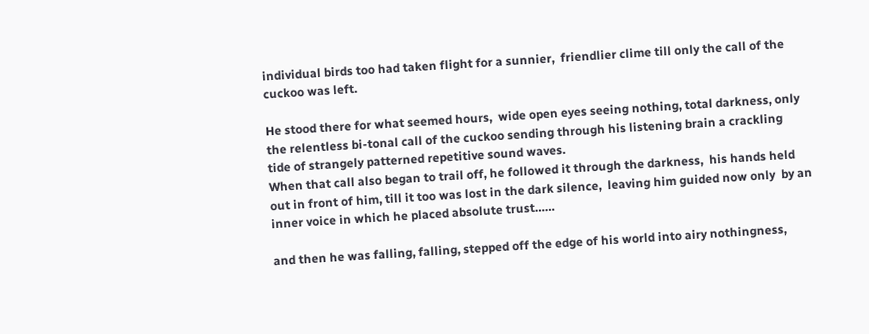individual birds too had taken flight for a sunnier,  friendlier clime till only the call of the cuckoo was left.

He stood there for what seemed hours,  wide open eyes seeing nothing, total darkness, only the relentless bi-tonal call of the cuckoo sending through his listening brain a crackling  tide of strangely patterned repetitive sound waves.
When that call also began to trail off, he followed it through the darkness,  his hands held out in front of him, till it too was lost in the dark silence,  leaving him guided now only  by an inner voice in which he placed absolute trust……

and then he was falling, falling, stepped off the edge of his world into airy nothingness,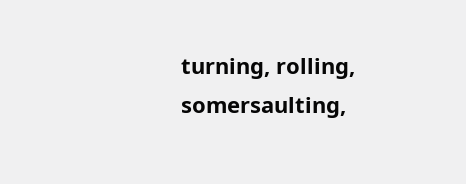turning, rolling, somersaulting,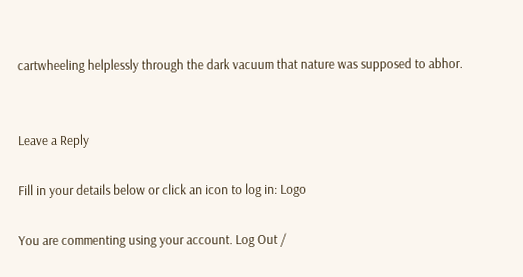cartwheeling helplessly through the dark vacuum that nature was supposed to abhor.


Leave a Reply

Fill in your details below or click an icon to log in: Logo

You are commenting using your account. Log Out /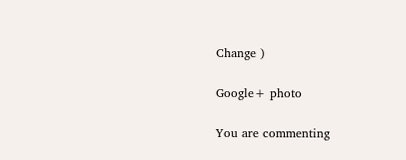Change )

Google+ photo

You are commenting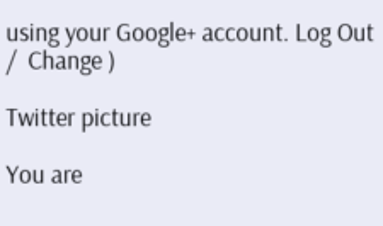using your Google+ account. Log Out /  Change )

Twitter picture

You are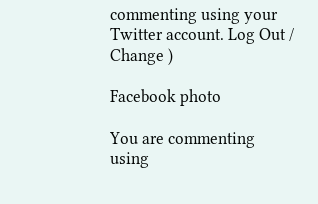commenting using your Twitter account. Log Out /  Change )

Facebook photo

You are commenting using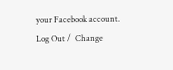your Facebook account. Log Out /  Change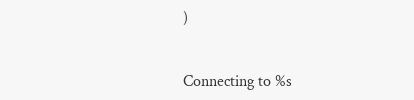)


Connecting to %s